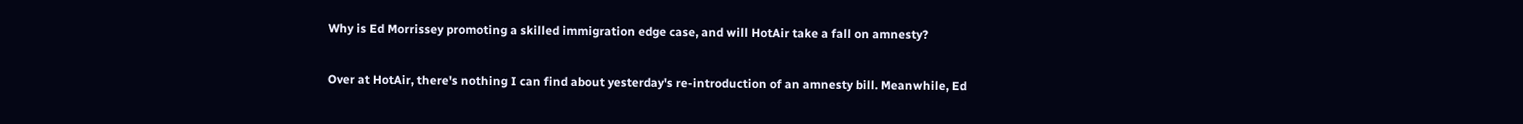Why is Ed Morrissey promoting a skilled immigration edge case, and will HotAir take a fall on amnesty?

Over at HotAir, there's nothing I can find about yesterday's re-introduction of an amnesty bill. Meanwhile, Ed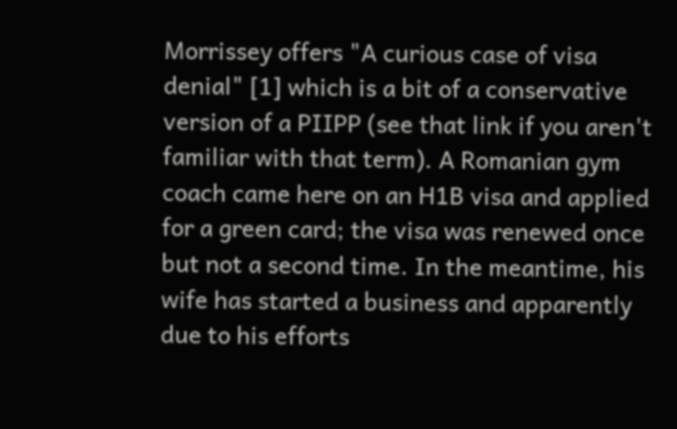Morrissey offers "A curious case of visa denial" [1] which is a bit of a conservative version of a PIIPP (see that link if you aren't familiar with that term). A Romanian gym coach came here on an H1B visa and applied for a green card; the visa was renewed once but not a second time. In the meantime, his wife has started a business and apparently due to his efforts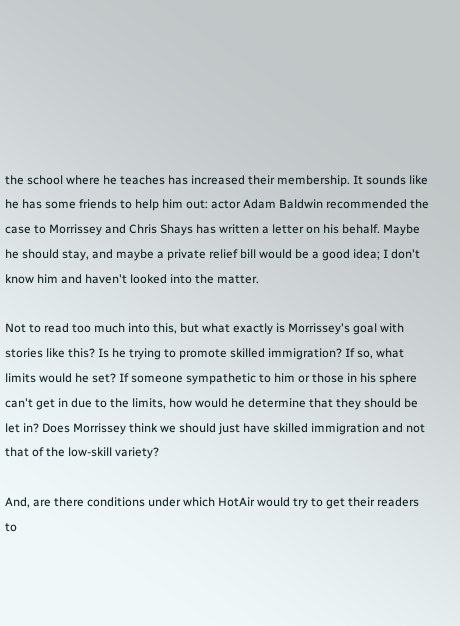the school where he teaches has increased their membership. It sounds like he has some friends to help him out: actor Adam Baldwin recommended the case to Morrissey and Chris Shays has written a letter on his behalf. Maybe he should stay, and maybe a private relief bill would be a good idea; I don't know him and haven't looked into the matter.

Not to read too much into this, but what exactly is Morrissey's goal with stories like this? Is he trying to promote skilled immigration? If so, what limits would he set? If someone sympathetic to him or those in his sphere can't get in due to the limits, how would he determine that they should be let in? Does Morrissey think we should just have skilled immigration and not that of the low-skill variety?

And, are there conditions under which HotAir would try to get their readers to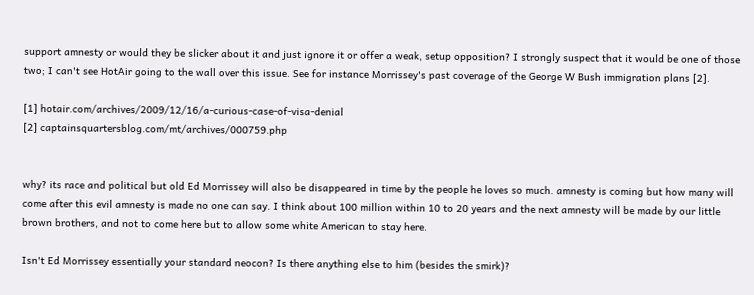support amnesty or would they be slicker about it and just ignore it or offer a weak, setup opposition? I strongly suspect that it would be one of those two; I can't see HotAir going to the wall over this issue. See for instance Morrissey's past coverage of the George W Bush immigration plans [2].

[1] hotair.com/archives/2009/12/16/a-curious-case-of-visa-denial
[2] captainsquartersblog.com/mt/archives/000759.php


why? its race and political but old Ed Morrissey will also be disappeared in time by the people he loves so much. amnesty is coming but how many will come after this evil amnesty is made no one can say. I think about 100 million within 10 to 20 years and the next amnesty will be made by our little brown brothers, and not to come here but to allow some white American to stay here.

Isn't Ed Morrissey essentially your standard neocon? Is there anything else to him (besides the smirk)?